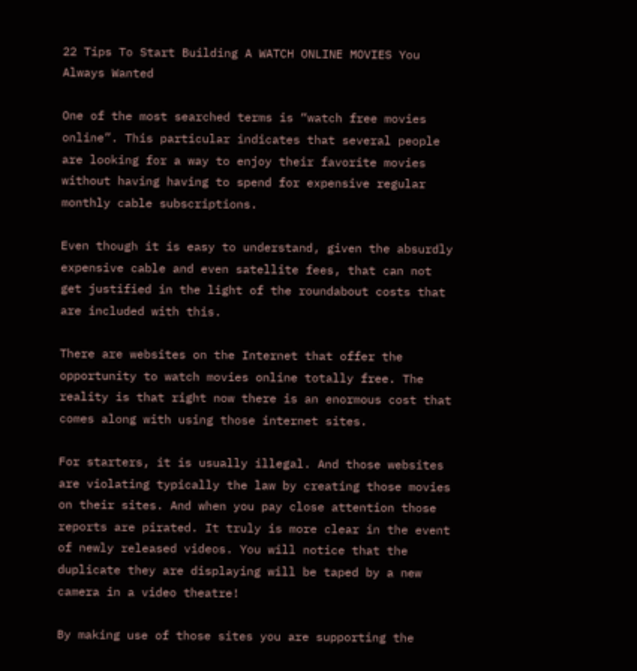22 Tips To Start Building A WATCH ONLINE MOVIES You Always Wanted

One of the most searched terms is “watch free movies online”. This particular indicates that several people are looking for a way to enjoy their favorite movies without having having to spend for expensive regular monthly cable subscriptions.

Even though it is easy to understand, given the absurdly expensive cable and even satellite fees, that can not get justified in the light of the roundabout costs that are included with this.

There are websites on the Internet that offer the opportunity to watch movies online totally free. The reality is that right now there is an enormous cost that comes along with using those internet sites.

For starters, it is usually illegal. And those websites are violating typically the law by creating those movies on their sites. And when you pay close attention those reports are pirated. It truly is more clear in the event of newly released videos. You will notice that the duplicate they are displaying will be taped by a new camera in a video theatre!

By making use of those sites you are supporting the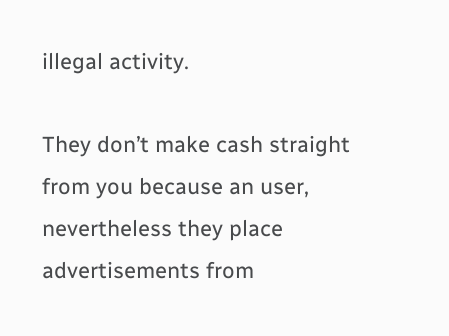illegal activity.

They don’t make cash straight from you because an user, nevertheless they place advertisements from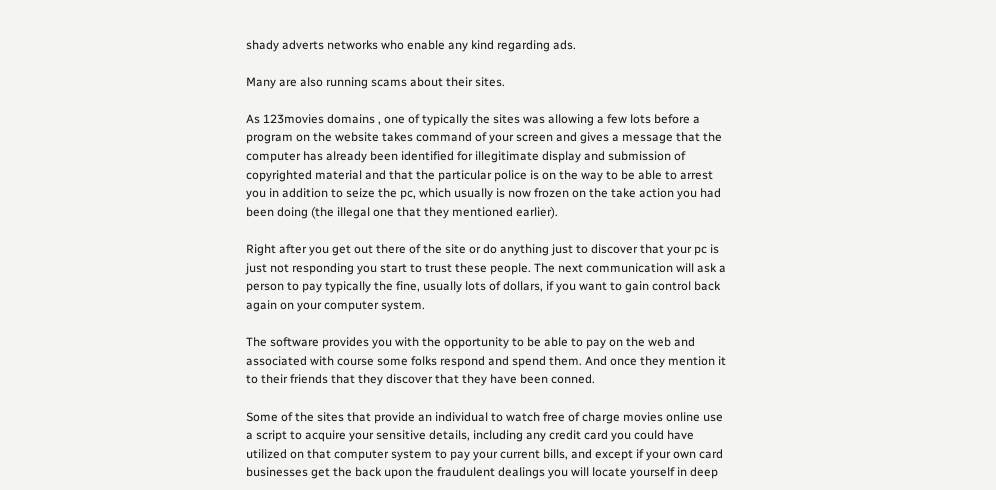shady adverts networks who enable any kind regarding ads.

Many are also running scams about their sites.

As 123movies domains , one of typically the sites was allowing a few lots before a program on the website takes command of your screen and gives a message that the computer has already been identified for illegitimate display and submission of copyrighted material and that the particular police is on the way to be able to arrest you in addition to seize the pc, which usually is now frozen on the take action you had been doing (the illegal one that they mentioned earlier).

Right after you get out there of the site or do anything just to discover that your pc is just not responding you start to trust these people. The next communication will ask a person to pay typically the fine, usually lots of dollars, if you want to gain control back again on your computer system.

The software provides you with the opportunity to be able to pay on the web and associated with course some folks respond and spend them. And once they mention it to their friends that they discover that they have been conned.

Some of the sites that provide an individual to watch free of charge movies online use a script to acquire your sensitive details, including any credit card you could have utilized on that computer system to pay your current bills, and except if your own card businesses get the back upon the fraudulent dealings you will locate yourself in deep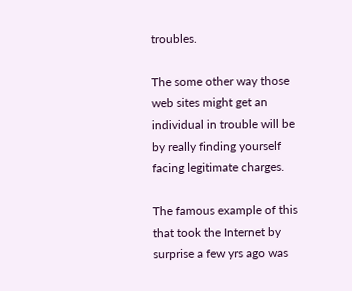troubles.

The some other way those web sites might get an individual in trouble will be by really finding yourself facing legitimate charges.

The famous example of this that took the Internet by surprise a few yrs ago was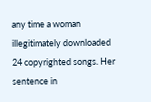any time a woman illegitimately downloaded 24 copyrighted songs. Her sentence in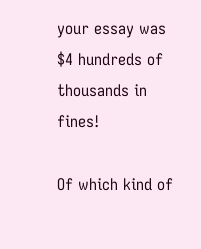your essay was $4 hundreds of thousands in fines!

Of which kind of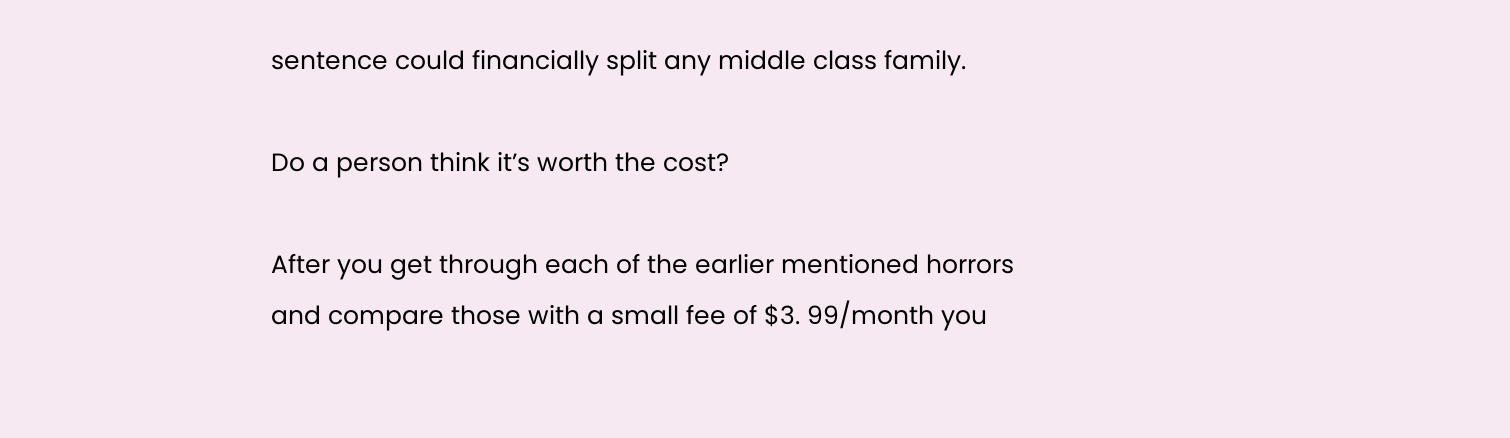sentence could financially split any middle class family.

Do a person think it’s worth the cost?

After you get through each of the earlier mentioned horrors and compare those with a small fee of $3. 99/month you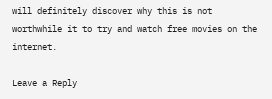will definitely discover why this is not worthwhile it to try and watch free movies on the internet.

Leave a Reply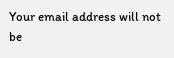Your email address will not be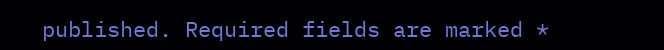published. Required fields are marked *